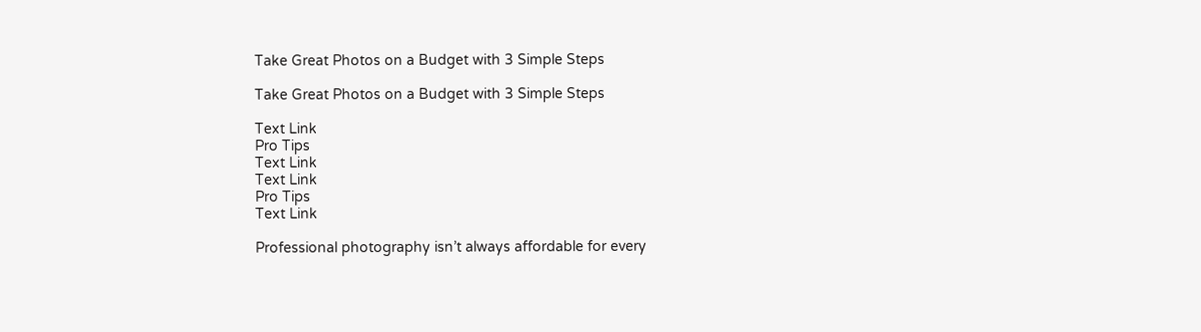Take Great Photos on a Budget with 3 Simple Steps

Take Great Photos on a Budget with 3 Simple Steps

Text Link
Pro Tips
Text Link
Text Link
Pro Tips
Text Link

Professional photography isn’t always affordable for every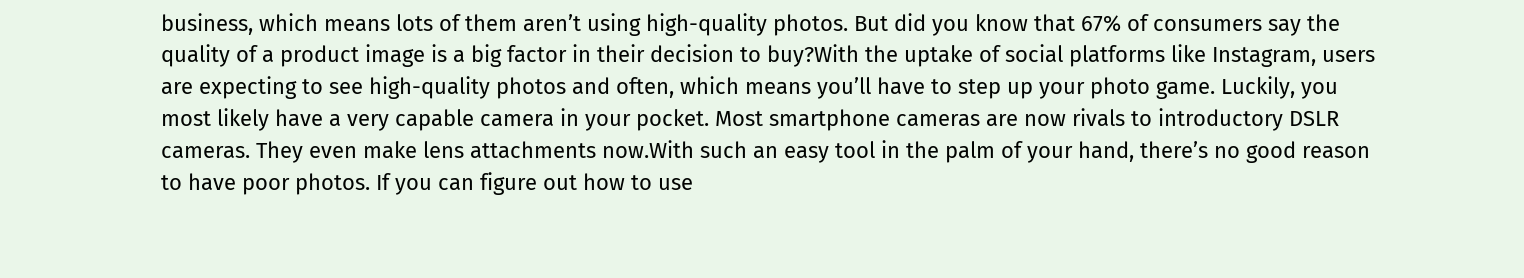business, which means lots of them aren’t using high-quality photos. But did you know that 67% of consumers say the quality of a product image is a big factor in their decision to buy?With the uptake of social platforms like Instagram, users are expecting to see high-quality photos and often, which means you’ll have to step up your photo game. Luckily, you most likely have a very capable camera in your pocket. Most smartphone cameras are now rivals to introductory DSLR cameras. They even make lens attachments now.With such an easy tool in the palm of your hand, there’s no good reason to have poor photos. If you can figure out how to use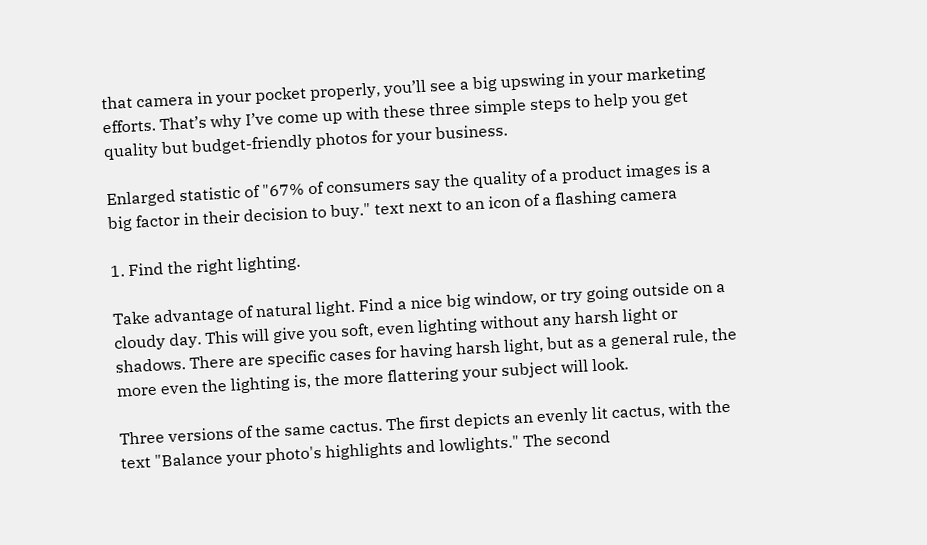that camera in your pocket properly, you’ll see a big upswing in your marketing efforts. That’s why I’ve come up with these three simple steps to help you get quality but budget-friendly photos for your business.

Enlarged statistic of "67% of consumers say the quality of a product images is a big factor in their decision to buy." text next to an icon of a flashing camera

1. Find the right lighting.

Take advantage of natural light. Find a nice big window, or try going outside on a cloudy day. This will give you soft, even lighting without any harsh light or shadows. There are specific cases for having harsh light, but as a general rule, the more even the lighting is, the more flattering your subject will look.

Three versions of the same cactus. The first depicts an evenly lit cactus, with the text "Balance your photo's highlights and lowlights." The second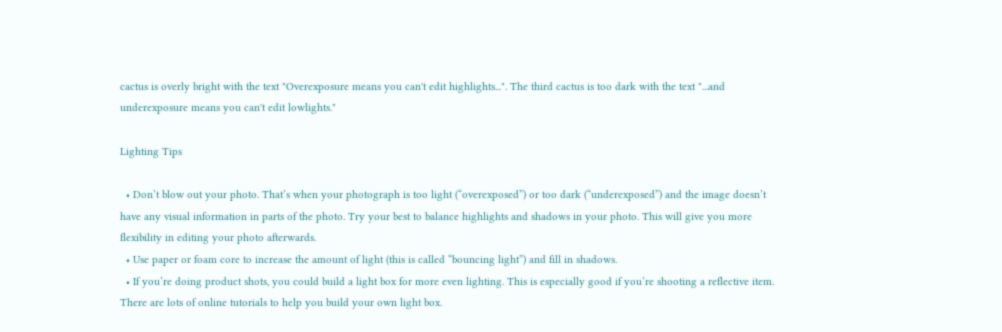cactus is overly bright with the text "Overexposure means you can't edit highlights...". The third cactus is too dark with the text "...and underexposure means you can't edit lowlights."

Lighting Tips

  • Don’t blow out your photo. That’s when your photograph is too light (“overexposed”) or too dark (“underexposed”) and the image doesn’t have any visual information in parts of the photo. Try your best to balance highlights and shadows in your photo. This will give you more flexibility in editing your photo afterwards.
  • Use paper or foam core to increase the amount of light (this is called “bouncing light”) and fill in shadows.
  • If you’re doing product shots, you could build a light box for more even lighting. This is especially good if you’re shooting a reflective item. There are lots of online tutorials to help you build your own light box.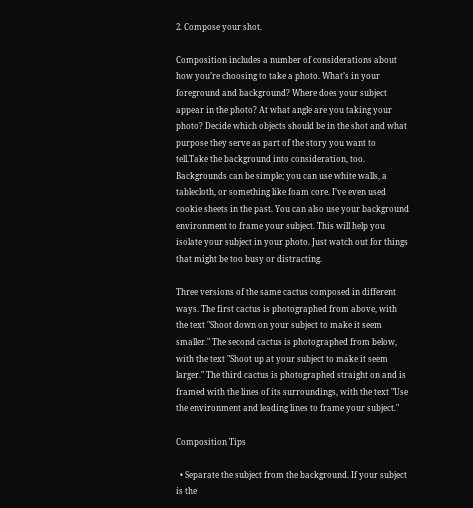2. Compose your shot.

Composition includes a number of considerations about how you’re choosing to take a photo. What’s in your foreground and background? Where does your subject appear in the photo? At what angle are you taking your photo? Decide which objects should be in the shot and what purpose they serve as part of the story you want to tell.Take the background into consideration, too. Backgrounds can be simple; you can use white walls, a tablecloth, or something like foam core. I’ve even used cookie sheets in the past. You can also use your background environment to frame your subject. This will help you isolate your subject in your photo. Just watch out for things that might be too busy or distracting.

Three versions of the same cactus composed in different ways. The first cactus is photographed from above, with the text "Shoot down on your subject to make it seem smaller." The second cactus is photographed from below, with the text "Shoot up at your subject to make it seem larger." The third cactus is photographed straight on and is framed with the lines of its surroundings, with the text "Use the environment and leading lines to frame your subject."

Composition Tips

  • Separate the subject from the background. If your subject is the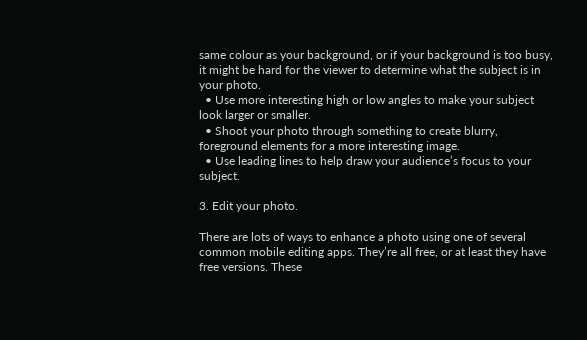same colour as your background, or if your background is too busy, it might be hard for the viewer to determine what the subject is in your photo.
  • Use more interesting high or low angles to make your subject look larger or smaller.
  • Shoot your photo through something to create blurry, foreground elements for a more interesting image.
  • Use leading lines to help draw your audience’s focus to your subject.

3. Edit your photo.

There are lots of ways to enhance a photo using one of several common mobile editing apps. They’re all free, or at least they have free versions. These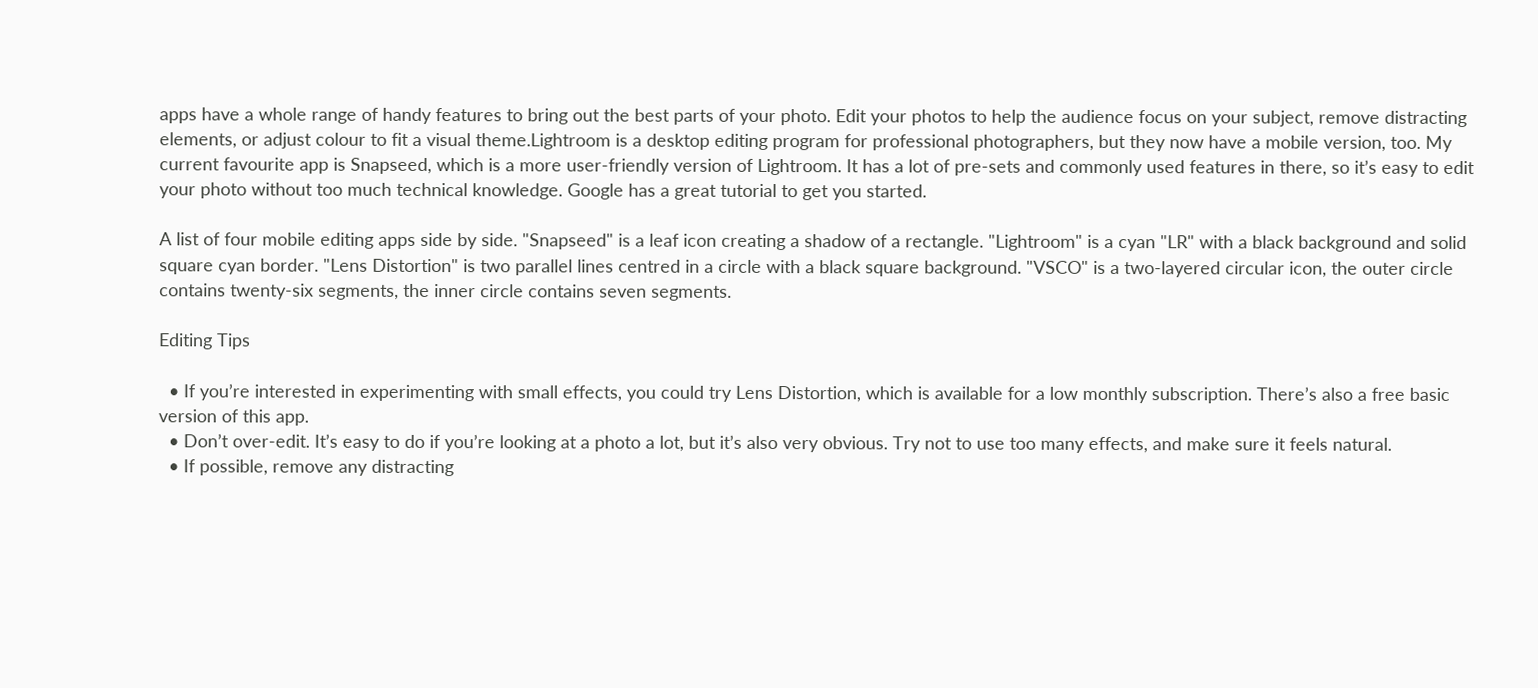apps have a whole range of handy features to bring out the best parts of your photo. Edit your photos to help the audience focus on your subject, remove distracting elements, or adjust colour to fit a visual theme.Lightroom is a desktop editing program for professional photographers, but they now have a mobile version, too. My current favourite app is Snapseed, which is a more user-friendly version of Lightroom. It has a lot of pre-sets and commonly used features in there, so it’s easy to edit your photo without too much technical knowledge. Google has a great tutorial to get you started.

A list of four mobile editing apps side by side. "Snapseed" is a leaf icon creating a shadow of a rectangle. "Lightroom" is a cyan "LR" with a black background and solid square cyan border. "Lens Distortion" is two parallel lines centred in a circle with a black square background. "VSCO" is a two-layered circular icon, the outer circle contains twenty-six segments, the inner circle contains seven segments.

Editing Tips

  • If you’re interested in experimenting with small effects, you could try Lens Distortion, which is available for a low monthly subscription. There’s also a free basic version of this app.
  • Don’t over-edit. It’s easy to do if you’re looking at a photo a lot, but it’s also very obvious. Try not to use too many effects, and make sure it feels natural.
  • If possible, remove any distracting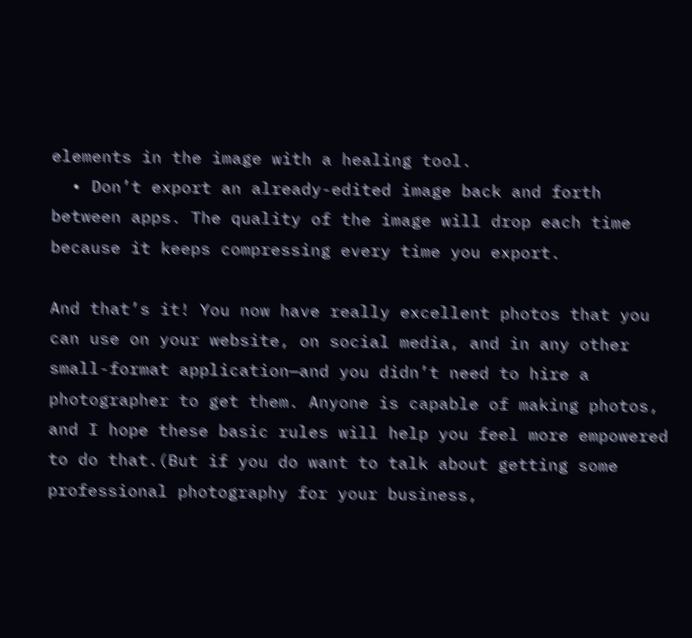elements in the image with a healing tool.
  • Don’t export an already-edited image back and forth between apps. The quality of the image will drop each time because it keeps compressing every time you export.

And that’s it! You now have really excellent photos that you can use on your website, on social media, and in any other small-format application—and you didn’t need to hire a photographer to get them. Anyone is capable of making photos, and I hope these basic rules will help you feel more empowered to do that.(But if you do want to talk about getting some professional photography for your business,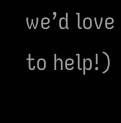we’d love to help!)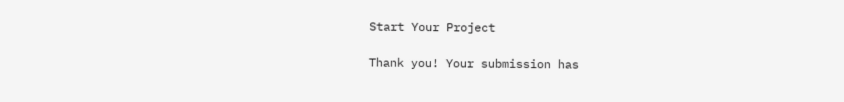Start Your Project

Thank you! Your submission has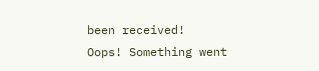been received!
Oops! Something went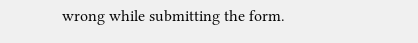wrong while submitting the form.